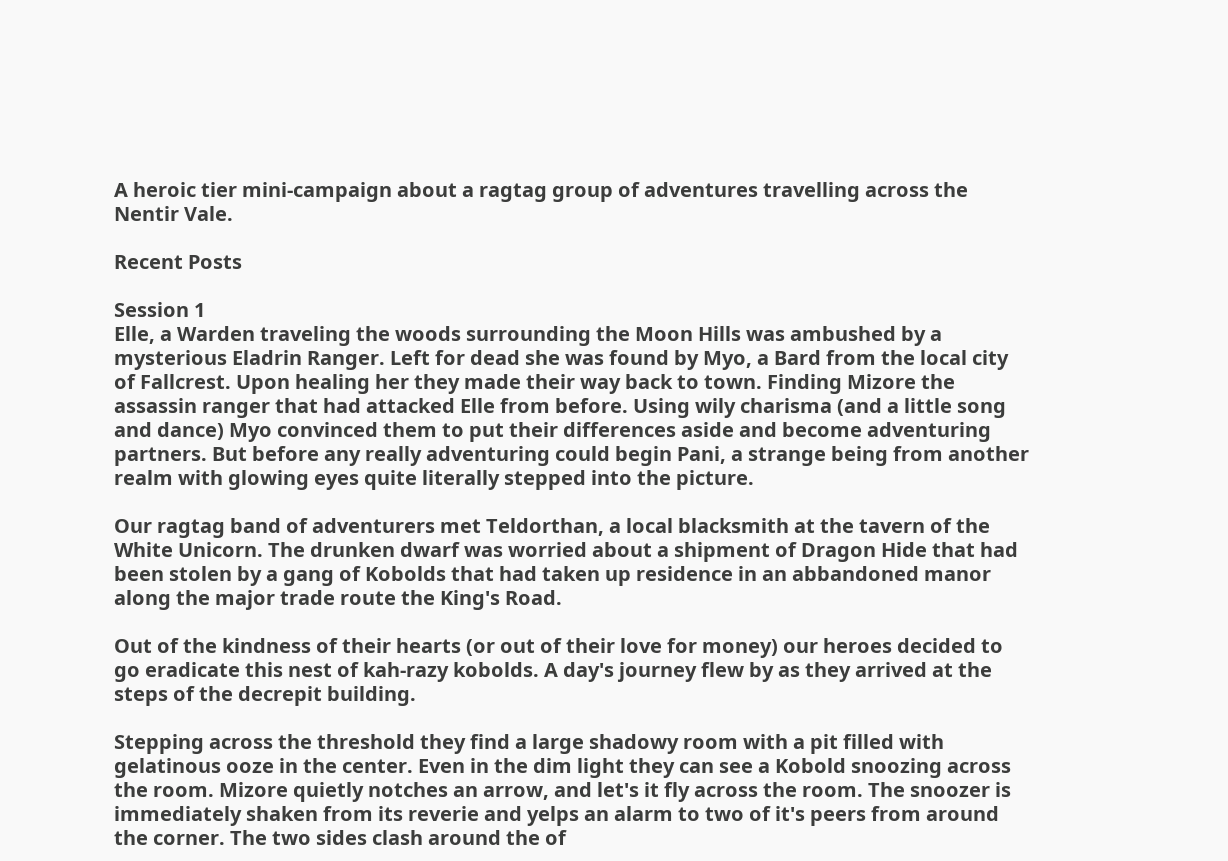A heroic tier mini-campaign about a ragtag group of adventures travelling across the Nentir Vale.

Recent Posts

Session 1
Elle, a Warden traveling the woods surrounding the Moon Hills was ambushed by a mysterious Eladrin Ranger. Left for dead she was found by Myo, a Bard from the local city of Fallcrest. Upon healing her they made their way back to town. Finding Mizore the assassin ranger that had attacked Elle from before. Using wily charisma (and a little song and dance) Myo convinced them to put their differences aside and become adventuring partners. But before any really adventuring could begin Pani, a strange being from another realm with glowing eyes quite literally stepped into the picture.

Our ragtag band of adventurers met Teldorthan, a local blacksmith at the tavern of the White Unicorn. The drunken dwarf was worried about a shipment of Dragon Hide that had been stolen by a gang of Kobolds that had taken up residence in an abbandoned manor along the major trade route the King's Road.

Out of the kindness of their hearts (or out of their love for money) our heroes decided to go eradicate this nest of kah-razy kobolds. A day's journey flew by as they arrived at the steps of the decrepit building.

Stepping across the threshold they find a large shadowy room with a pit filled with gelatinous ooze in the center. Even in the dim light they can see a Kobold snoozing across the room. Mizore quietly notches an arrow, and let's it fly across the room. The snoozer is immediately shaken from its reverie and yelps an alarm to two of it's peers from around the corner. The two sides clash around the of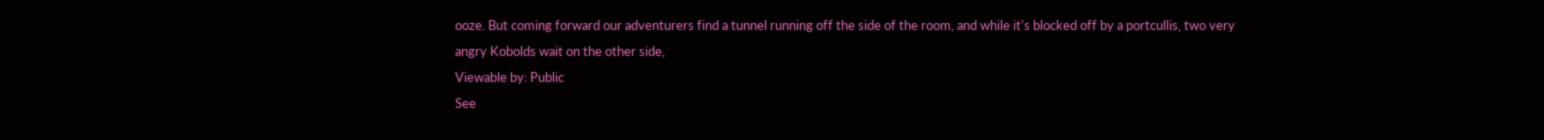ooze. But coming forward our adventurers find a tunnel running off the side of the room, and while it's blocked off by a portcullis, two very angry Kobolds wait on the other side,
Viewable by: Public
See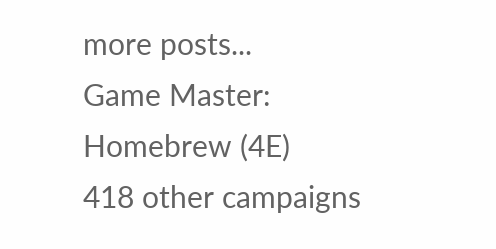more posts...
Game Master:
Homebrew (4E)
418 other campaigns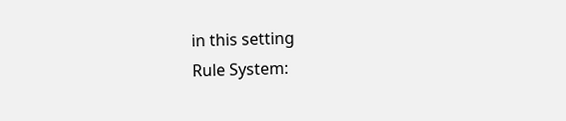in this setting
Rule System: